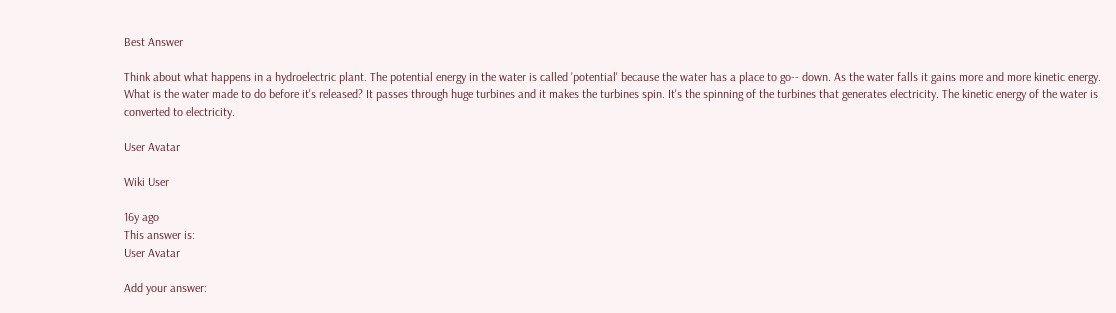Best Answer

Think about what happens in a hydroelectric plant. The potential energy in the water is called 'potential' because the water has a place to go-- down. As the water falls it gains more and more kinetic energy. What is the water made to do before it's released? It passes through huge turbines and it makes the turbines spin. It's the spinning of the turbines that generates electricity. The kinetic energy of the water is converted to electricity.

User Avatar

Wiki User

16y ago
This answer is:
User Avatar

Add your answer: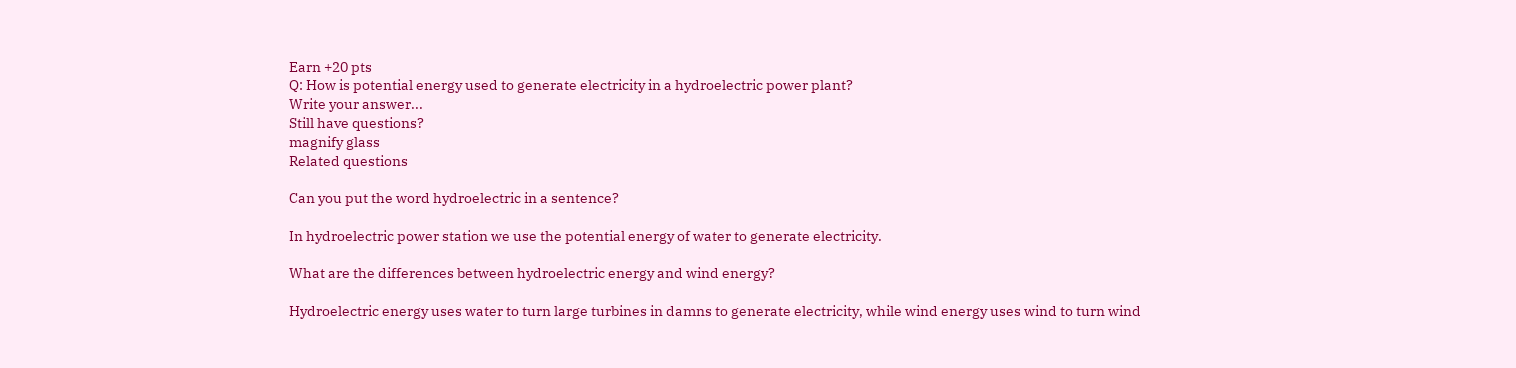Earn +20 pts
Q: How is potential energy used to generate electricity in a hydroelectric power plant?
Write your answer...
Still have questions?
magnify glass
Related questions

Can you put the word hydroelectric in a sentence?

In hydroelectric power station we use the potential energy of water to generate electricity.

What are the differences between hydroelectric energy and wind energy?

Hydroelectric energy uses water to turn large turbines in damns to generate electricity, while wind energy uses wind to turn wind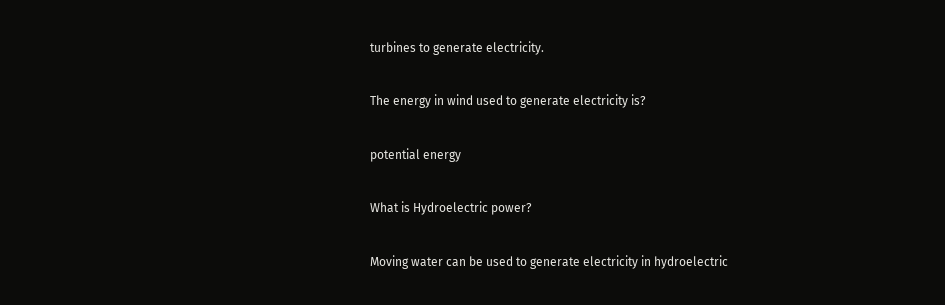turbines to generate electricity.

The energy in wind used to generate electricity is?

potential energy

What is Hydroelectric power?

Moving water can be used to generate electricity in hydroelectric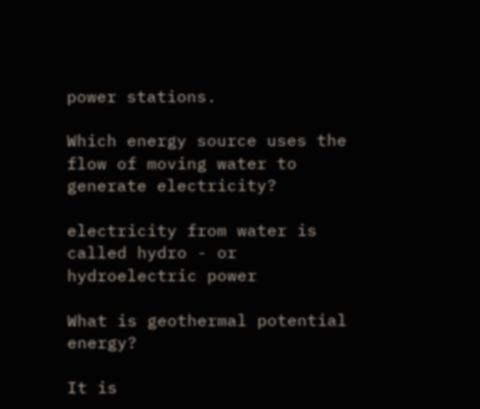power stations.

Which energy source uses the flow of moving water to generate electricity?

electricity from water is called hydro - or hydroelectric power

What is geothermal potential energy?

It is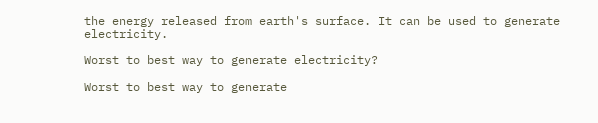the energy released from earth's surface. It can be used to generate electricity.

Worst to best way to generate electricity?

Worst to best way to generate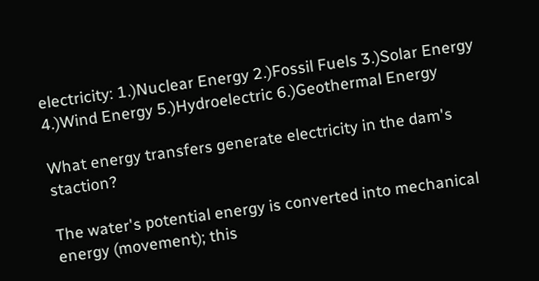electricity: 1.)Nuclear Energy 2.)Fossil Fuels 3.)Solar Energy 4.)Wind Energy 5.)Hydroelectric 6.)Geothermal Energy

What energy transfers generate electricity in the dam's staction?

The water's potential energy is converted into mechanical energy (movement); this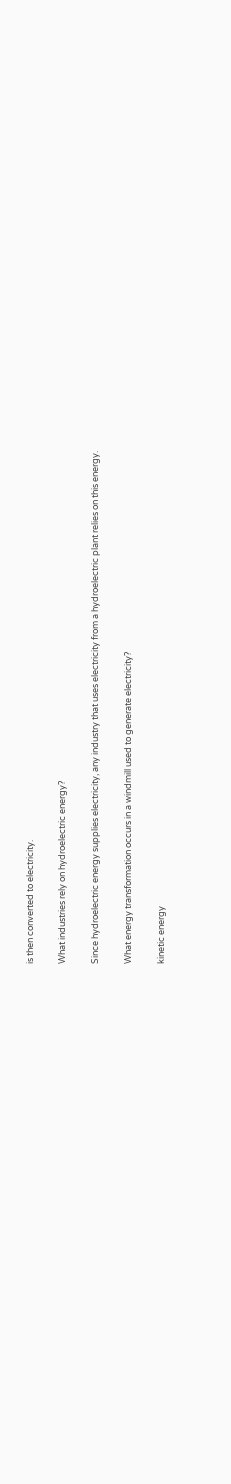is then converted to electricity.

What industries rely on hydroelectric energy?

Since hydroelectric energy supplies electricity, any industry that uses electricity from a hydroelectric plant relies on this energy.

What energy transformation occurs in a windmill used to generate electricity?

kinetic energy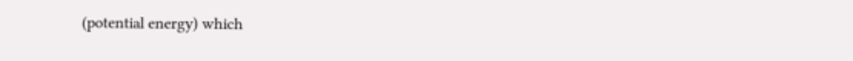(potential energy) which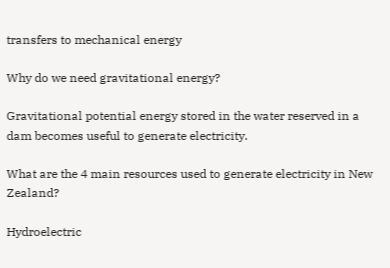transfers to mechanical energy

Why do we need gravitational energy?

Gravitational potential energy stored in the water reserved in a dam becomes useful to generate electricity.

What are the 4 main resources used to generate electricity in New Zealand?

Hydroelectric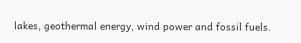lakes, geothermal energy, wind power and fossil fuels.